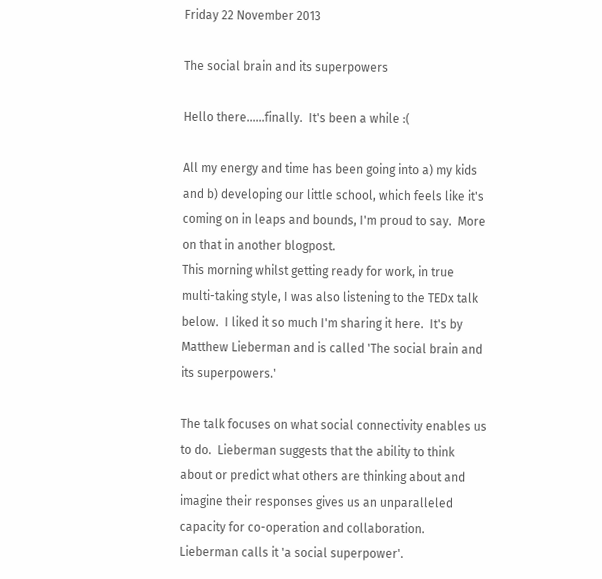Friday 22 November 2013

The social brain and its superpowers

Hello there......finally.  It's been a while :(

All my energy and time has been going into a) my kids and b) developing our little school, which feels like it's coming on in leaps and bounds, I'm proud to say.  More on that in another blogpost.
This morning whilst getting ready for work, in true multi-taking style, I was also listening to the TEDx talk below.  I liked it so much I'm sharing it here.  It's by Matthew Lieberman and is called 'The social brain and its superpowers.'

The talk focuses on what social connectivity enables us to do.  Lieberman suggests that the ability to think about or predict what others are thinking about and imagine their responses gives us an unparalleled capacity for co-operation and collaboration.  Lieberman calls it 'a social superpower'.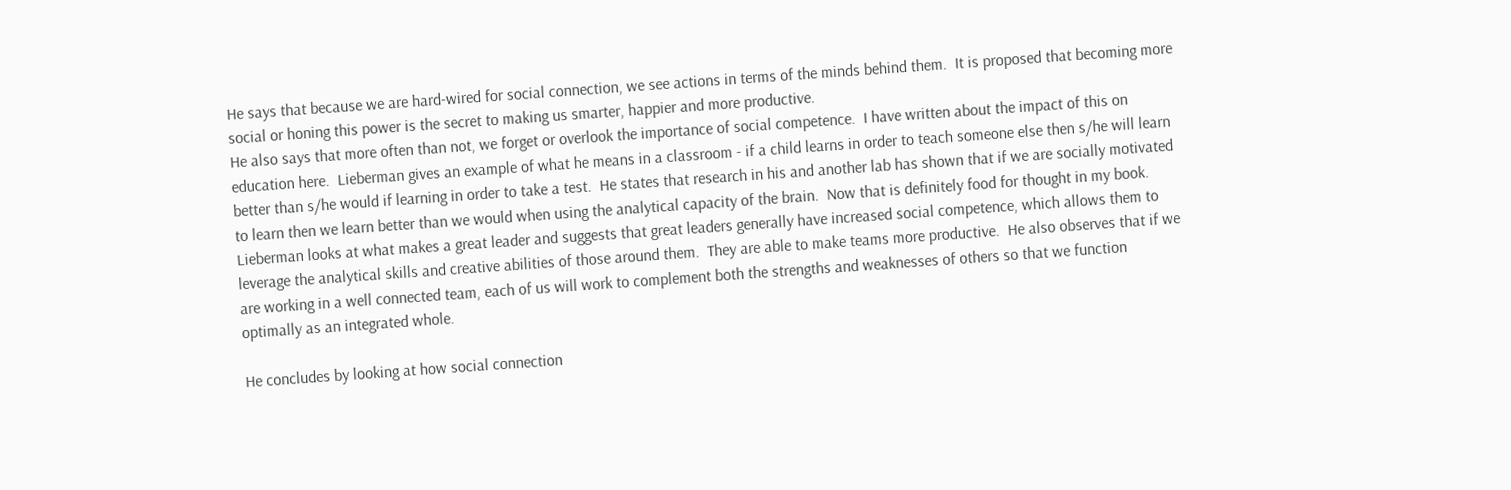He says that because we are hard-wired for social connection, we see actions in terms of the minds behind them.  It is proposed that becoming more social or honing this power is the secret to making us smarter, happier and more productive.
He also says that more often than not, we forget or overlook the importance of social competence.  I have written about the impact of this on education here.  Lieberman gives an example of what he means in a classroom - if a child learns in order to teach someone else then s/he will learn better than s/he would if learning in order to take a test.  He states that research in his and another lab has shown that if we are socially motivated to learn then we learn better than we would when using the analytical capacity of the brain.  Now that is definitely food for thought in my book.
Lieberman looks at what makes a great leader and suggests that great leaders generally have increased social competence, which allows them to leverage the analytical skills and creative abilities of those around them.  They are able to make teams more productive.  He also observes that if we are working in a well connected team, each of us will work to complement both the strengths and weaknesses of others so that we function optimally as an integrated whole.

He concludes by looking at how social connection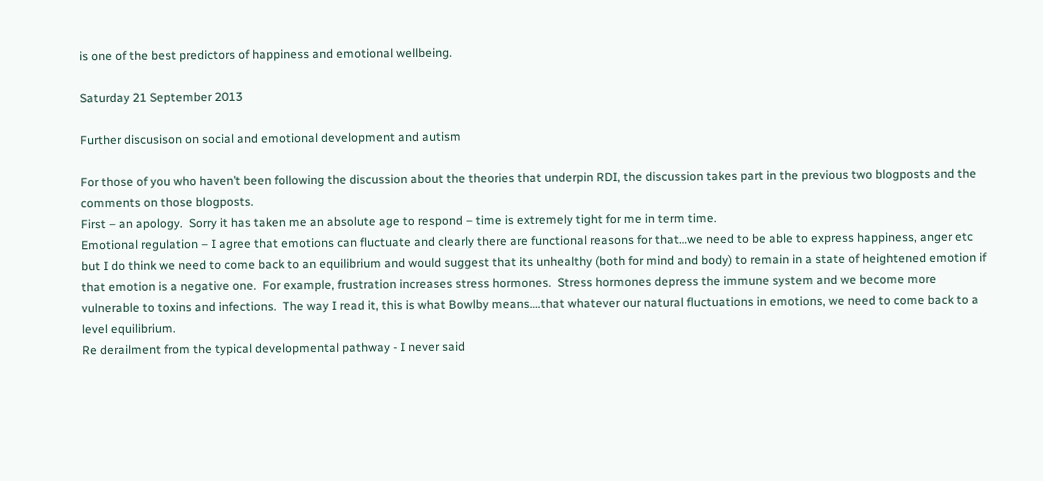is one of the best predictors of happiness and emotional wellbeing.

Saturday 21 September 2013

Further discusison on social and emotional development and autism

For those of you who haven’t been following the discussion about the theories that underpin RDI, the discussion takes part in the previous two blogposts and the comments on those blogposts.
First – an apology.  Sorry it has taken me an absolute age to respond – time is extremely tight for me in term time.
Emotional regulation – I agree that emotions can fluctuate and clearly there are functional reasons for that…we need to be able to express happiness, anger etc but I do think we need to come back to an equilibrium and would suggest that its unhealthy (both for mind and body) to remain in a state of heightened emotion if that emotion is a negative one.  For example, frustration increases stress hormones.  Stress hormones depress the immune system and we become more vulnerable to toxins and infections.  The way I read it, this is what Bowlby means….that whatever our natural fluctuations in emotions, we need to come back to a level equilibrium.
Re derailment from the typical developmental pathway - I never said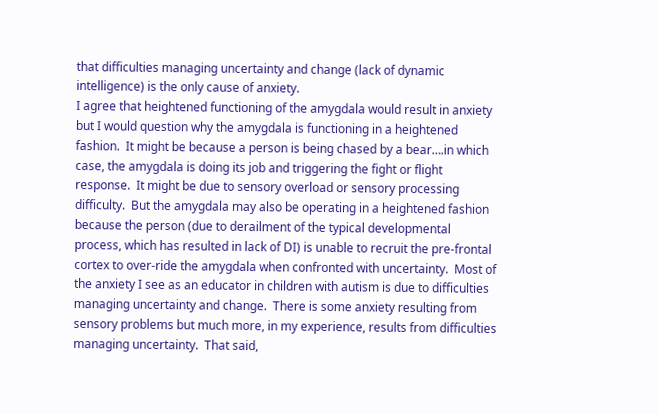that difficulties managing uncertainty and change (lack of dynamic intelligence) is the only cause of anxiety.
I agree that heightened functioning of the amygdala would result in anxiety but I would question why the amygdala is functioning in a heightened fashion.  It might be because a person is being chased by a bear….in which case, the amygdala is doing its job and triggering the fight or flight response.  It might be due to sensory overload or sensory processing difficulty.  But the amygdala may also be operating in a heightened fashion because the person (due to derailment of the typical developmental process, which has resulted in lack of DI) is unable to recruit the pre-frontal cortex to over-ride the amygdala when confronted with uncertainty.  Most of the anxiety I see as an educator in children with autism is due to difficulties managing uncertainty and change.  There is some anxiety resulting from sensory problems but much more, in my experience, results from difficulties managing uncertainty.  That said,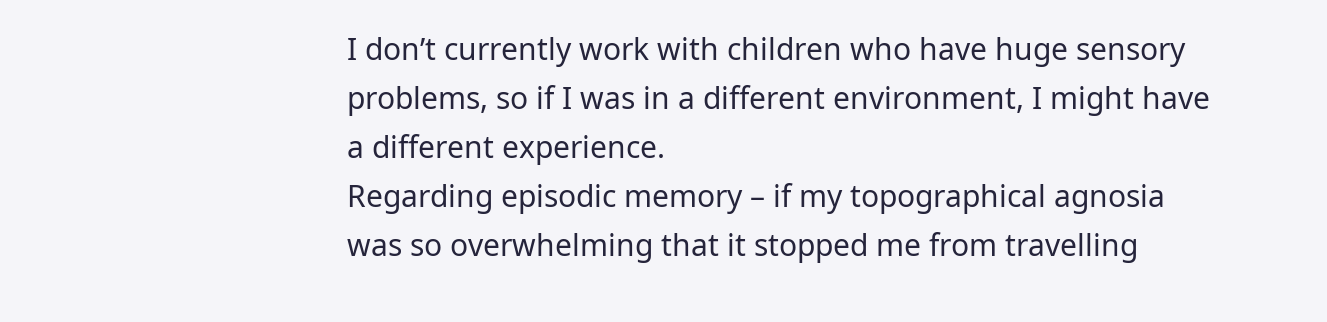I don’t currently work with children who have huge sensory problems, so if I was in a different environment, I might have a different experience.
Regarding episodic memory – if my topographical agnosia was so overwhelming that it stopped me from travelling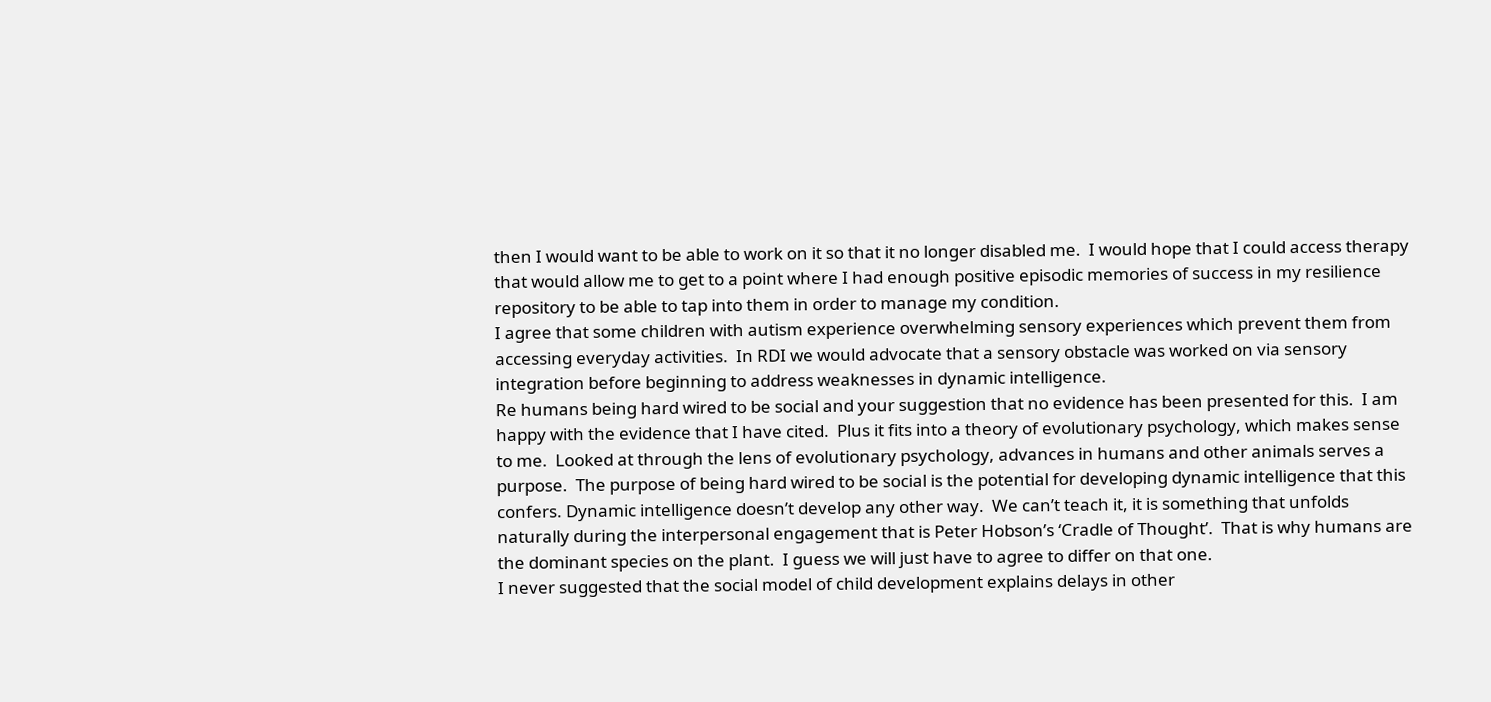then I would want to be able to work on it so that it no longer disabled me.  I would hope that I could access therapy that would allow me to get to a point where I had enough positive episodic memories of success in my resilience repository to be able to tap into them in order to manage my condition.
I agree that some children with autism experience overwhelming sensory experiences which prevent them from accessing everyday activities.  In RDI we would advocate that a sensory obstacle was worked on via sensory integration before beginning to address weaknesses in dynamic intelligence.
Re humans being hard wired to be social and your suggestion that no evidence has been presented for this.  I am happy with the evidence that I have cited.  Plus it fits into a theory of evolutionary psychology, which makes sense to me.  Looked at through the lens of evolutionary psychology, advances in humans and other animals serves a purpose.  The purpose of being hard wired to be social is the potential for developing dynamic intelligence that this confers. Dynamic intelligence doesn’t develop any other way.  We can’t teach it, it is something that unfolds naturally during the interpersonal engagement that is Peter Hobson’s ‘Cradle of Thought’.  That is why humans are the dominant species on the plant.  I guess we will just have to agree to differ on that one.
I never suggested that the social model of child development explains delays in other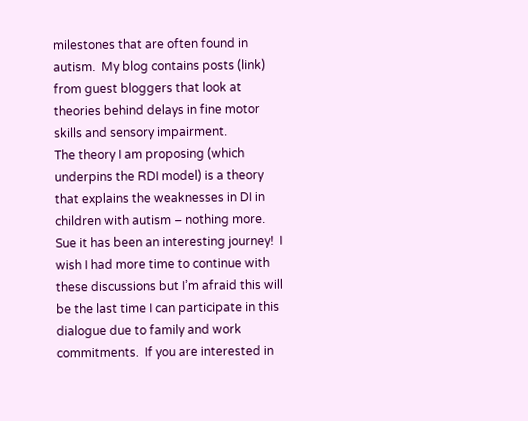milestones that are often found in autism.  My blog contains posts (link) from guest bloggers that look at theories behind delays in fine motor skills and sensory impairment.
The theory I am proposing (which underpins the RDI model) is a theory that explains the weaknesses in DI in children with autism – nothing more.
Sue it has been an interesting journey!  I wish I had more time to continue with these discussions but I’m afraid this will be the last time I can participate in this dialogue due to family and work commitments.  If you are interested in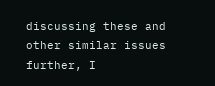discussing these and other similar issues further, I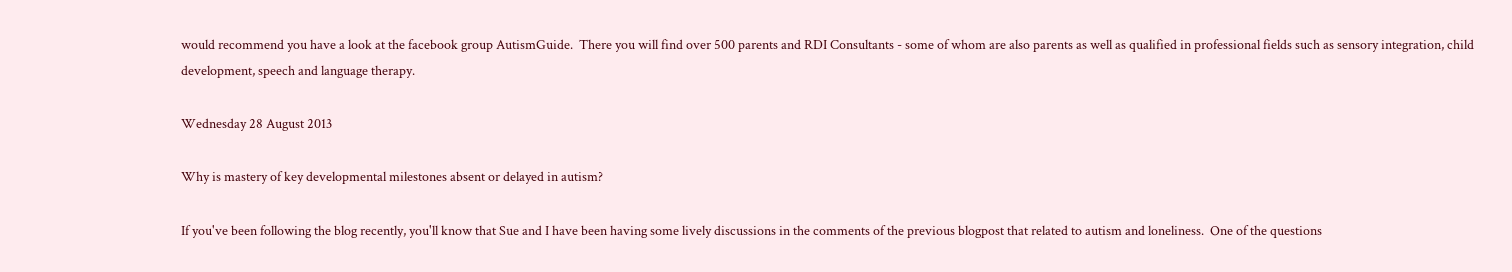would recommend you have a look at the facebook group AutismGuide.  There you will find over 500 parents and RDI Consultants - some of whom are also parents as well as qualified in professional fields such as sensory integration, child development, speech and language therapy.

Wednesday 28 August 2013

Why is mastery of key developmental milestones absent or delayed in autism?

If you've been following the blog recently, you'll know that Sue and I have been having some lively discussions in the comments of the previous blogpost that related to autism and loneliness.  One of the questions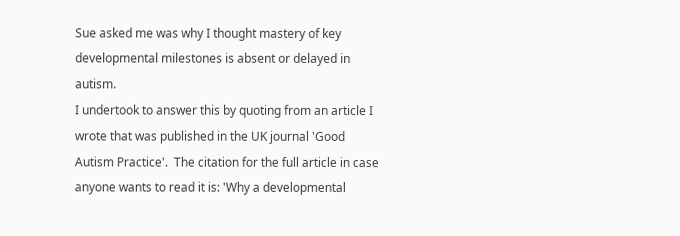Sue asked me was why I thought mastery of key developmental milestones is absent or delayed in autism.
I undertook to answer this by quoting from an article I wrote that was published in the UK journal 'Good Autism Practice'.  The citation for the full article in case anyone wants to read it is: 'Why a developmental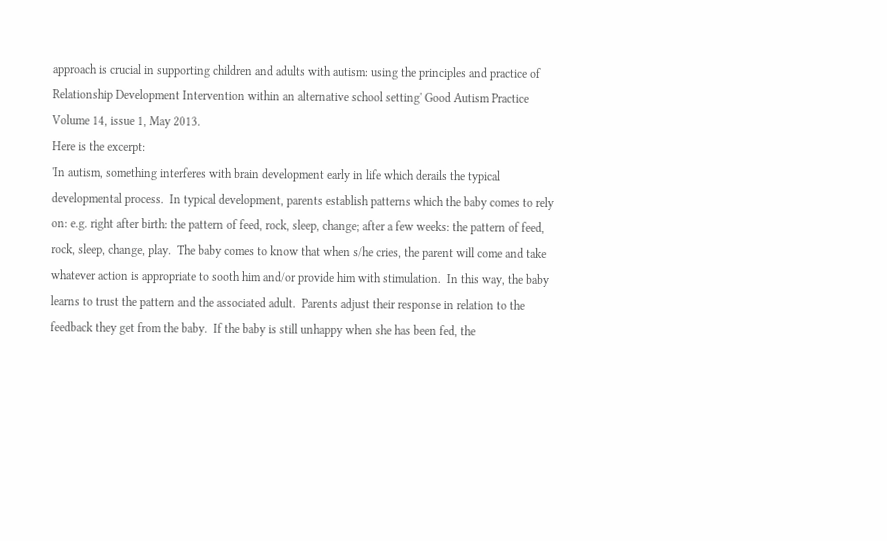approach is crucial in supporting children and adults with autism: using the principles and practice of Relationship Development Intervention within an alternative school setting' Good Autism Practice Volume 14, issue 1, May 2013.
Here is the excerpt:
'In autism, something interferes with brain development early in life which derails the typical developmental process.  In typical development, parents establish patterns which the baby comes to rely on: e.g. right after birth: the pattern of feed, rock, sleep, change; after a few weeks: the pattern of feed, rock, sleep, change, play.  The baby comes to know that when s/he cries, the parent will come and take whatever action is appropriate to sooth him and/or provide him with stimulation.  In this way, the baby learns to trust the pattern and the associated adult.  Parents adjust their response in relation to the feedback they get from the baby.  If the baby is still unhappy when she has been fed, the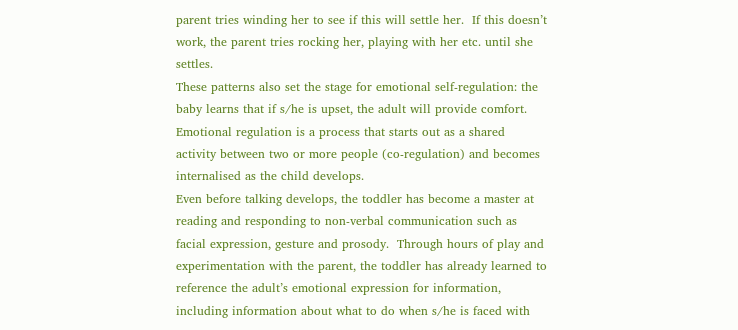parent tries winding her to see if this will settle her.  If this doesn’t work, the parent tries rocking her, playing with her etc. until she settles.
These patterns also set the stage for emotional self-regulation: the baby learns that if s/he is upset, the adult will provide comfort.  Emotional regulation is a process that starts out as a shared activity between two or more people (co-regulation) and becomes internalised as the child develops.
Even before talking develops, the toddler has become a master at reading and responding to non-verbal communication such as facial expression, gesture and prosody.  Through hours of play and experimentation with the parent, the toddler has already learned to reference the adult’s emotional expression for information, including information about what to do when s/he is faced with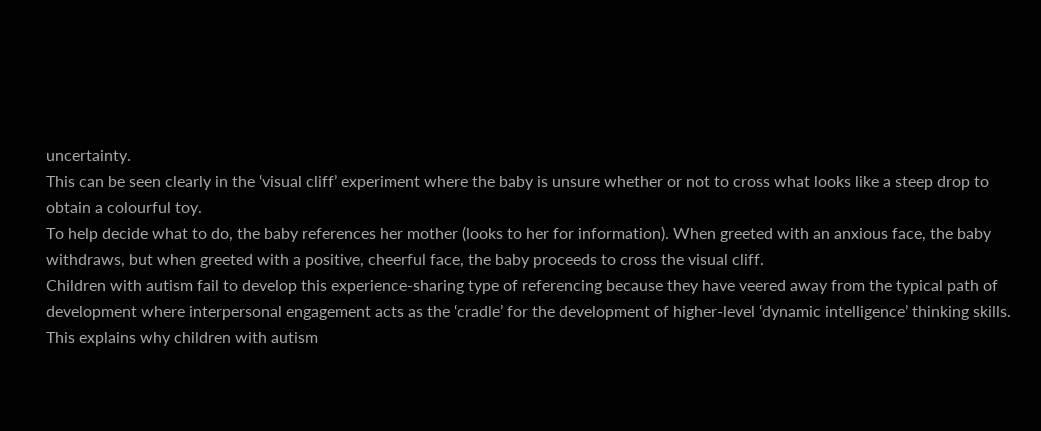uncertainty.
This can be seen clearly in the ‘visual cliff’ experiment where the baby is unsure whether or not to cross what looks like a steep drop to obtain a colourful toy.
To help decide what to do, the baby references her mother (looks to her for information). When greeted with an anxious face, the baby withdraws, but when greeted with a positive, cheerful face, the baby proceeds to cross the visual cliff.
Children with autism fail to develop this experience-sharing type of referencing because they have veered away from the typical path of development where interpersonal engagement acts as the ‘cradle’ for the development of higher-level ‘dynamic intelligence’ thinking skills.  This explains why children with autism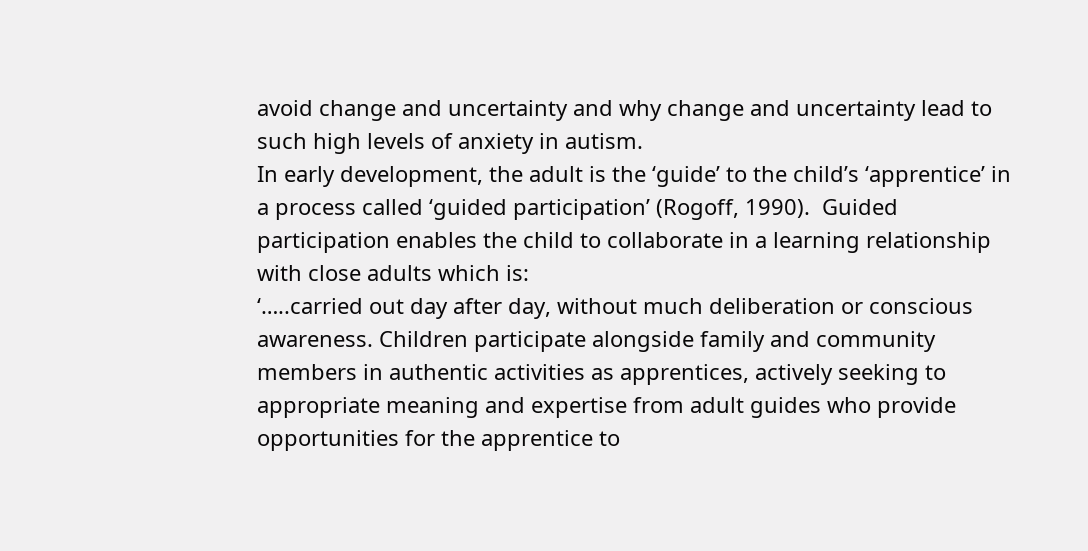avoid change and uncertainty and why change and uncertainty lead to such high levels of anxiety in autism.
In early development, the adult is the ‘guide’ to the child’s ‘apprentice’ in a process called ‘guided participation’ (Rogoff, 1990).  Guided participation enables the child to collaborate in a learning relationship with close adults which is:
‘…..carried out day after day, without much deliberation or conscious awareness. Children participate alongside family and community members in authentic activities as apprentices, actively seeking to appropriate meaning and expertise from adult guides who provide opportunities for the apprentice to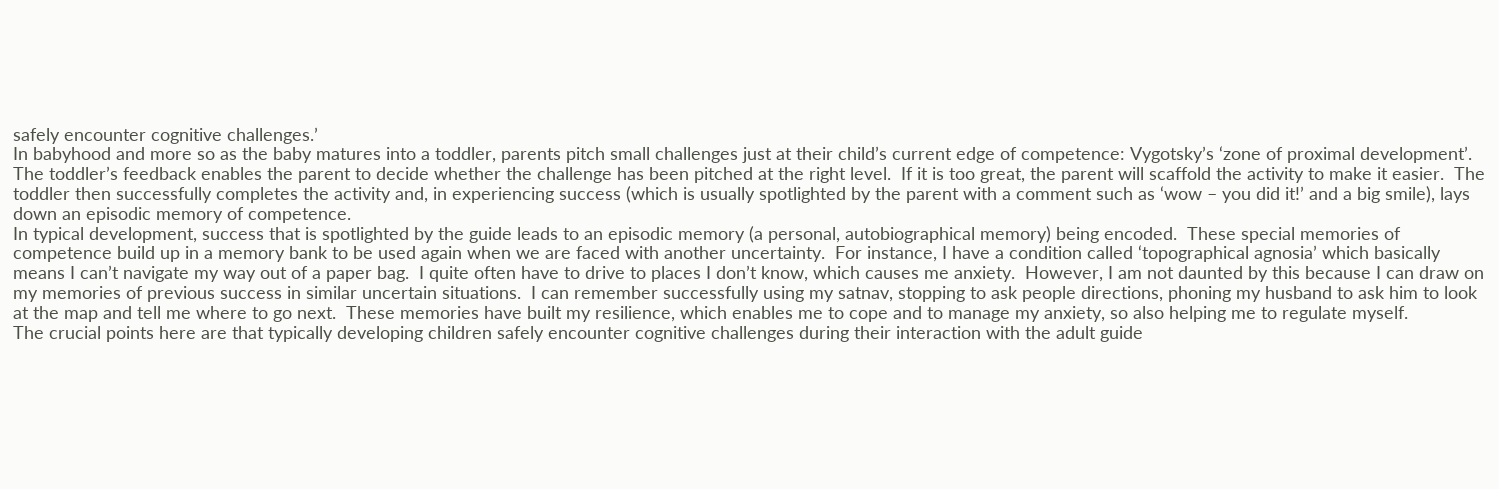safely encounter cognitive challenges.’
In babyhood and more so as the baby matures into a toddler, parents pitch small challenges just at their child’s current edge of competence: Vygotsky’s ‘zone of proximal development’.  The toddler’s feedback enables the parent to decide whether the challenge has been pitched at the right level.  If it is too great, the parent will scaffold the activity to make it easier.  The toddler then successfully completes the activity and, in experiencing success (which is usually spotlighted by the parent with a comment such as ‘wow – you did it!’ and a big smile), lays down an episodic memory of competence.
In typical development, success that is spotlighted by the guide leads to an episodic memory (a personal, autobiographical memory) being encoded.  These special memories of competence build up in a memory bank to be used again when we are faced with another uncertainty.  For instance, I have a condition called ‘topographical agnosia’ which basically means I can’t navigate my way out of a paper bag.  I quite often have to drive to places I don’t know, which causes me anxiety.  However, I am not daunted by this because I can draw on my memories of previous success in similar uncertain situations.  I can remember successfully using my satnav, stopping to ask people directions, phoning my husband to ask him to look at the map and tell me where to go next.  These memories have built my resilience, which enables me to cope and to manage my anxiety, so also helping me to regulate myself.
The crucial points here are that typically developing children safely encounter cognitive challenges during their interaction with the adult guide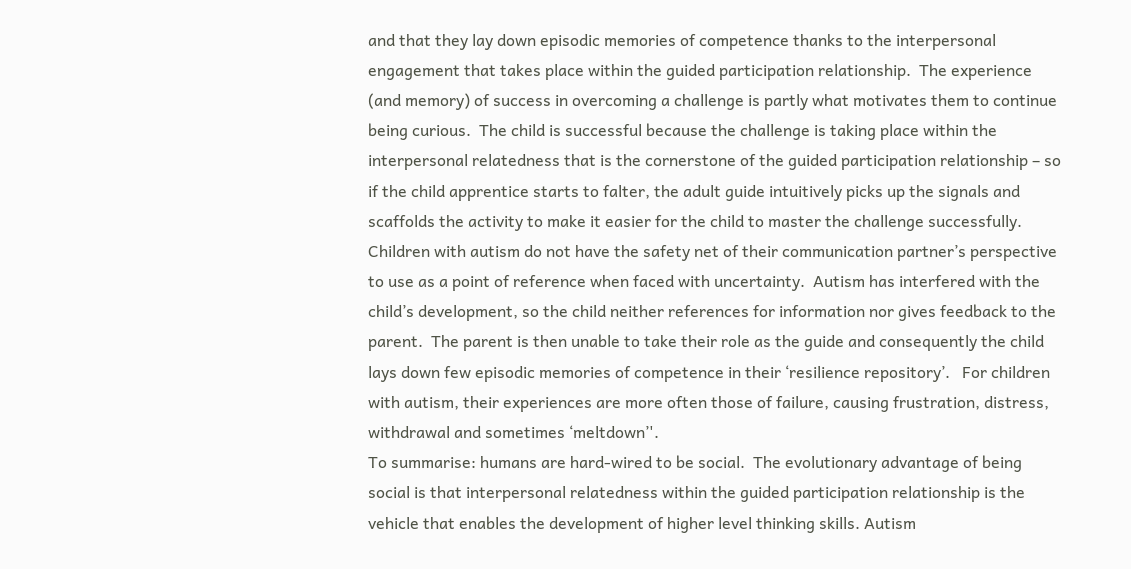and that they lay down episodic memories of competence thanks to the interpersonal engagement that takes place within the guided participation relationship.  The experience (and memory) of success in overcoming a challenge is partly what motivates them to continue being curious.  The child is successful because the challenge is taking place within the interpersonal relatedness that is the cornerstone of the guided participation relationship – so if the child apprentice starts to falter, the adult guide intuitively picks up the signals and scaffolds the activity to make it easier for the child to master the challenge successfully.
Children with autism do not have the safety net of their communication partner’s perspective to use as a point of reference when faced with uncertainty.  Autism has interfered with the child’s development, so the child neither references for information nor gives feedback to the parent.  The parent is then unable to take their role as the guide and consequently the child lays down few episodic memories of competence in their ‘resilience repository’.   For children with autism, their experiences are more often those of failure, causing frustration, distress, withdrawal and sometimes ‘meltdown’'.
To summarise: humans are hard-wired to be social.  The evolutionary advantage of being social is that interpersonal relatedness within the guided participation relationship is the vehicle that enables the development of higher level thinking skills. Autism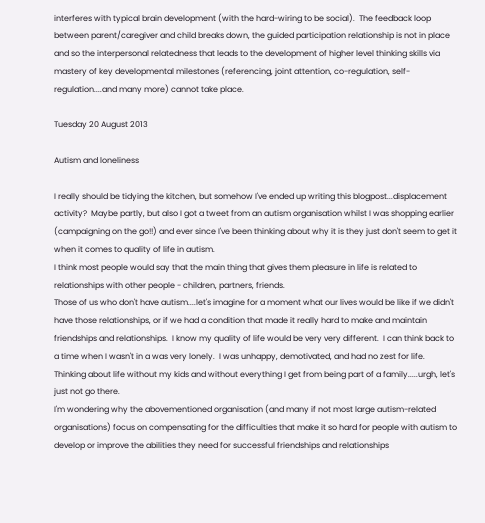interferes with typical brain development (with the hard-wiring to be social).  The feedback loop between parent/caregiver and child breaks down, the guided participation relationship is not in place and so the interpersonal relatedness that leads to the development of higher level thinking skills via mastery of key developmental milestones (referencing, joint attention, co-regulation, self-regulation....and many more) cannot take place.

Tuesday 20 August 2013

Autism and loneliness

I really should be tidying the kitchen, but somehow I've ended up writing this blogpost...displacement activity?  Maybe partly, but also I got a tweet from an autism organisation whilst I was shopping earlier (campaigning on the go!!) and ever since I've been thinking about why it is they just don't seem to get it when it comes to quality of life in autism.
I think most people would say that the main thing that gives them pleasure in life is related to relationships with other people - children, partners, friends.
Those of us who don't have autism....let's imagine for a moment what our lives would be like if we didn't have those relationships, or if we had a condition that made it really hard to make and maintain friendships and relationships.  I know my quality of life would be very very different.  I can think back to a time when I wasn't in a was very lonely.  I was unhappy, demotivated, and had no zest for life.
Thinking about life without my kids and without everything I get from being part of a family.....urgh, let's just not go there.
I'm wondering why the abovementioned organisation (and many if not most large autism-related organisations) focus on compensating for the difficulties that make it so hard for people with autism to develop or improve the abilities they need for successful friendships and relationships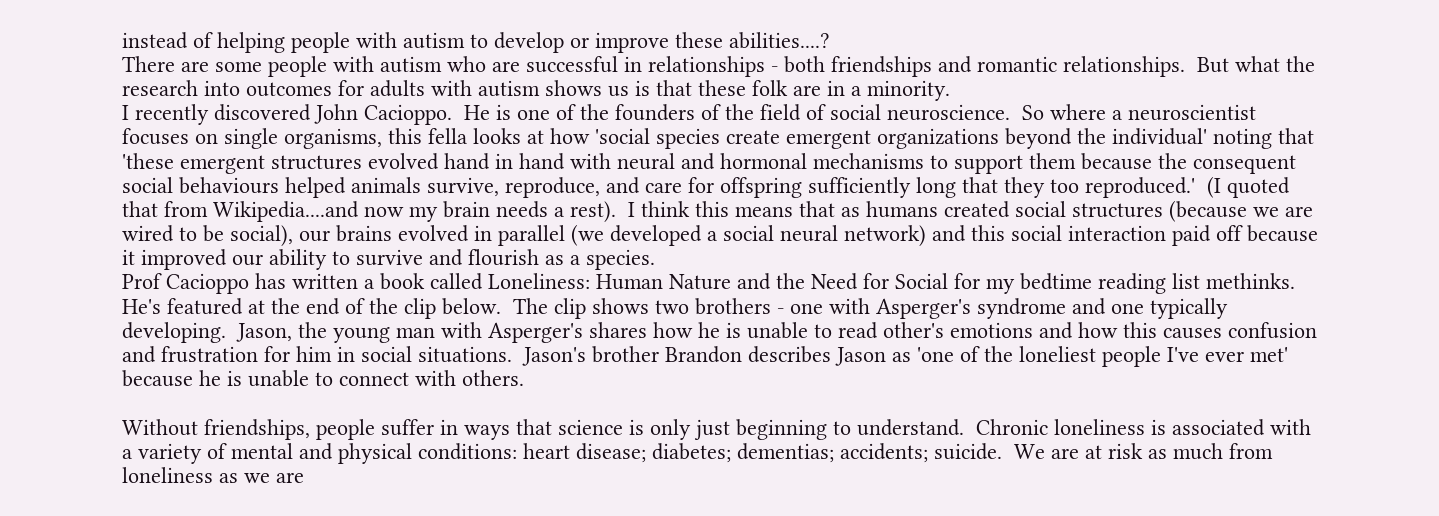instead of helping people with autism to develop or improve these abilities....?
There are some people with autism who are successful in relationships - both friendships and romantic relationships.  But what the research into outcomes for adults with autism shows us is that these folk are in a minority.
I recently discovered John Cacioppo.  He is one of the founders of the field of social neuroscience.  So where a neuroscientist focuses on single organisms, this fella looks at how 'social species create emergent organizations beyond the individual' noting that 'these emergent structures evolved hand in hand with neural and hormonal mechanisms to support them because the consequent social behaviours helped animals survive, reproduce, and care for offspring sufficiently long that they too reproduced.'  (I quoted that from Wikipedia....and now my brain needs a rest).  I think this means that as humans created social structures (because we are wired to be social), our brains evolved in parallel (we developed a social neural network) and this social interaction paid off because it improved our ability to survive and flourish as a species.
Prof Cacioppo has written a book called Loneliness: Human Nature and the Need for Social for my bedtime reading list methinks.  He's featured at the end of the clip below.  The clip shows two brothers - one with Asperger's syndrome and one typically developing.  Jason, the young man with Asperger's shares how he is unable to read other's emotions and how this causes confusion and frustration for him in social situations.  Jason's brother Brandon describes Jason as 'one of the loneliest people I've ever met' because he is unable to connect with others.

Without friendships, people suffer in ways that science is only just beginning to understand.  Chronic loneliness is associated with a variety of mental and physical conditions: heart disease; diabetes; dementias; accidents; suicide.  We are at risk as much from loneliness as we are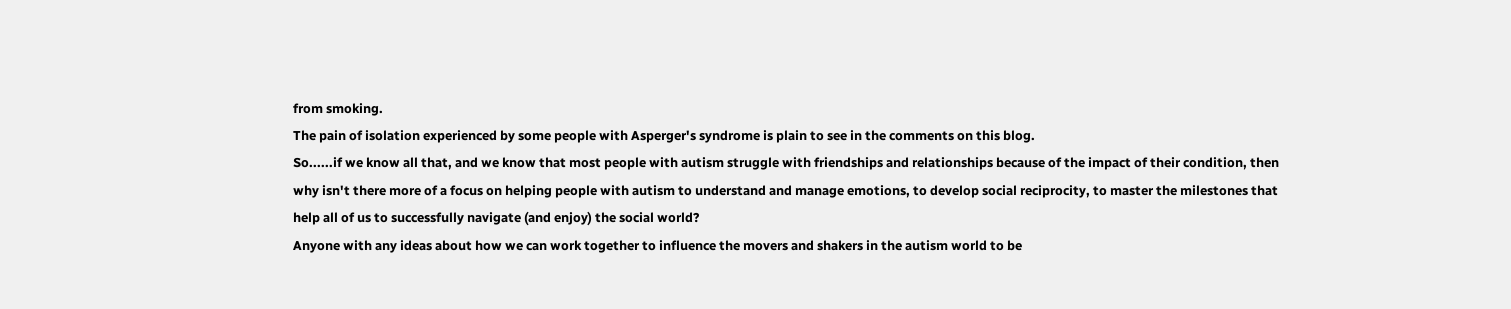from smoking.
The pain of isolation experienced by some people with Asperger's syndrome is plain to see in the comments on this blog.
So......if we know all that, and we know that most people with autism struggle with friendships and relationships because of the impact of their condition, then why isn't there more of a focus on helping people with autism to understand and manage emotions, to develop social reciprocity, to master the milestones that help all of us to successfully navigate (and enjoy) the social world?
Anyone with any ideas about how we can work together to influence the movers and shakers in the autism world to be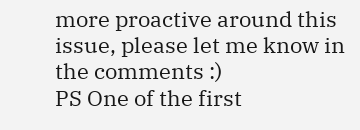more proactive around this issue, please let me know in the comments :)
PS One of the first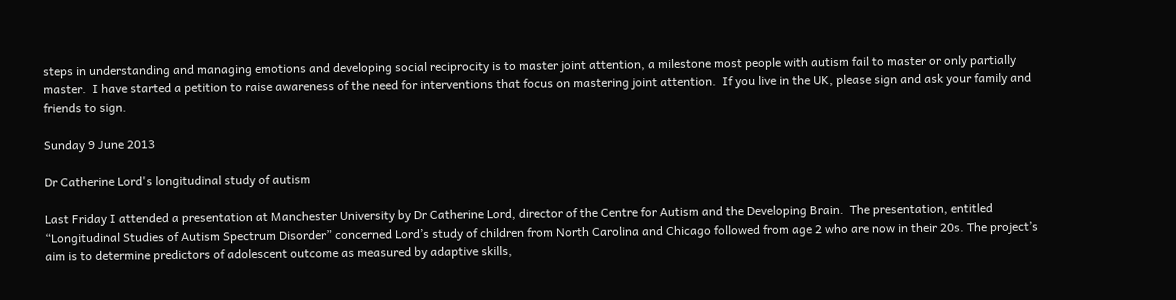steps in understanding and managing emotions and developing social reciprocity is to master joint attention, a milestone most people with autism fail to master or only partially master.  I have started a petition to raise awareness of the need for interventions that focus on mastering joint attention.  If you live in the UK, please sign and ask your family and friends to sign.

Sunday 9 June 2013

Dr Catherine Lord's longitudinal study of autism

Last Friday I attended a presentation at Manchester University by Dr Catherine Lord, director of the Centre for Autism and the Developing Brain.  The presentation, entitled “Longitudinal Studies of Autism Spectrum Disorder” concerned Lord’s study of children from North Carolina and Chicago followed from age 2 who are now in their 20s. The project’s aim is to determine predictors of adolescent outcome as measured by adaptive skills,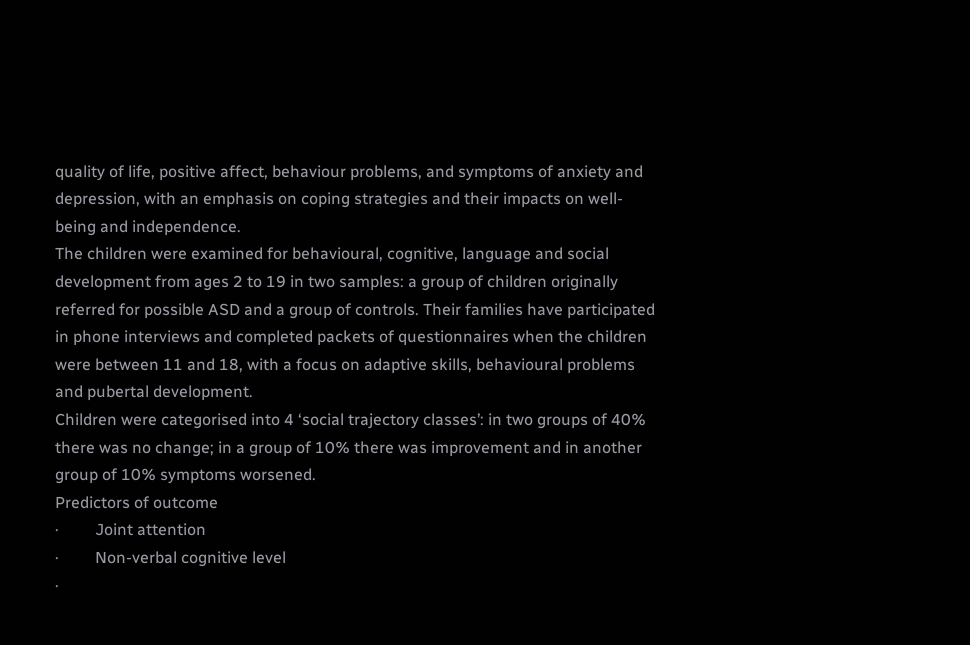quality of life, positive affect, behaviour problems, and symptoms of anxiety and depression, with an emphasis on coping strategies and their impacts on well-being and independence.
The children were examined for behavioural, cognitive, language and social development from ages 2 to 19 in two samples: a group of children originally referred for possible ASD and a group of controls. Their families have participated in phone interviews and completed packets of questionnaires when the children were between 11 and 18, with a focus on adaptive skills, behavioural problems and pubertal development.
Children were categorised into 4 ‘social trajectory classes’: in two groups of 40% there was no change; in a group of 10% there was improvement and in another group of 10% symptoms worsened.
Predictors of outcome
·         Joint attention
·         Non-verbal cognitive level
·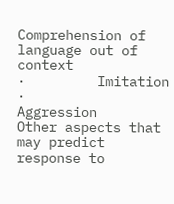Comprehension of language out of context
·         Imitation
·         Aggression
Other aspects that may predict response to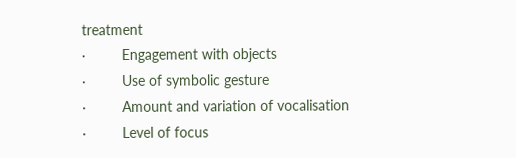treatment
·         Engagement with objects
·         Use of symbolic gesture
·         Amount and variation of vocalisation
·         Level of focus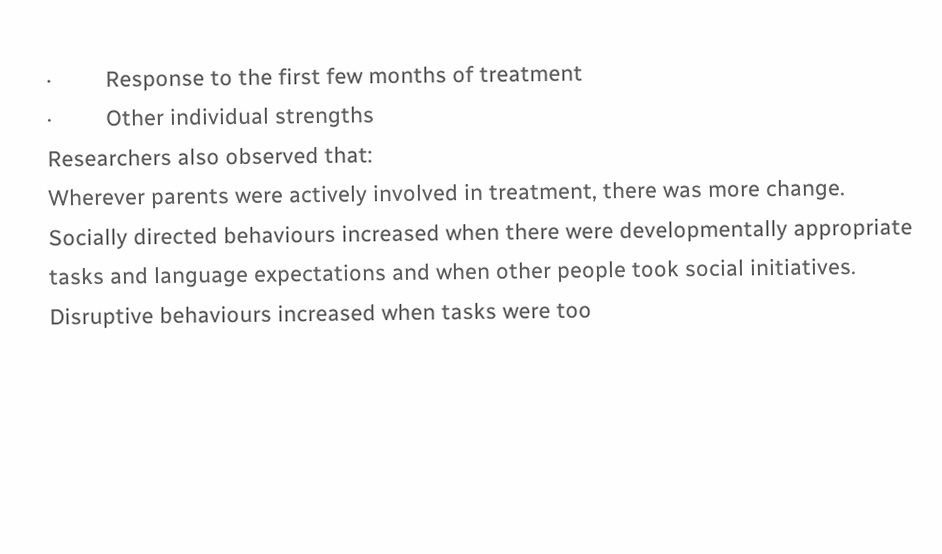·         Response to the first few months of treatment
·         Other individual strengths
Researchers also observed that:
Wherever parents were actively involved in treatment, there was more change.
Socially directed behaviours increased when there were developmentally appropriate tasks and language expectations and when other people took social initiatives.
Disruptive behaviours increased when tasks were too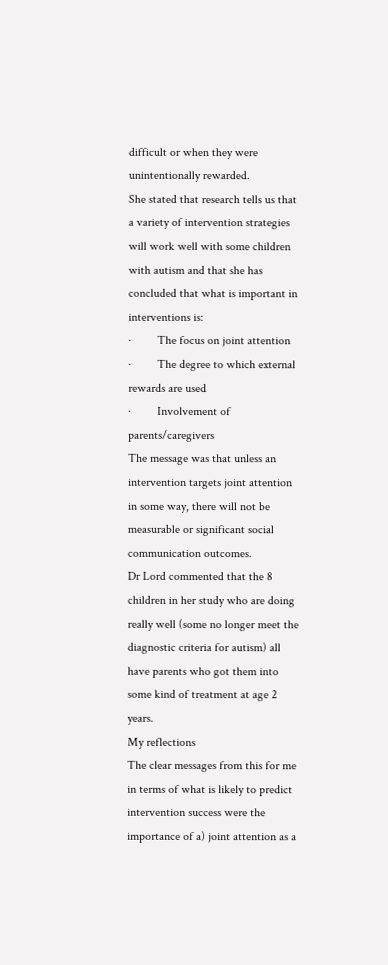difficult or when they were unintentionally rewarded.
She stated that research tells us that a variety of intervention strategies will work well with some children with autism and that she has concluded that what is important in interventions is:
·         The focus on joint attention
·         The degree to which external rewards are used
·         Involvement of parents/caregivers
The message was that unless an intervention targets joint attention in some way, there will not be measurable or significant social communication outcomes.
Dr Lord commented that the 8 children in her study who are doing really well (some no longer meet the diagnostic criteria for autism) all have parents who got them into some kind of treatment at age 2 years.
My reflections
The clear messages from this for me in terms of what is likely to predict intervention success were the importance of a) joint attention as a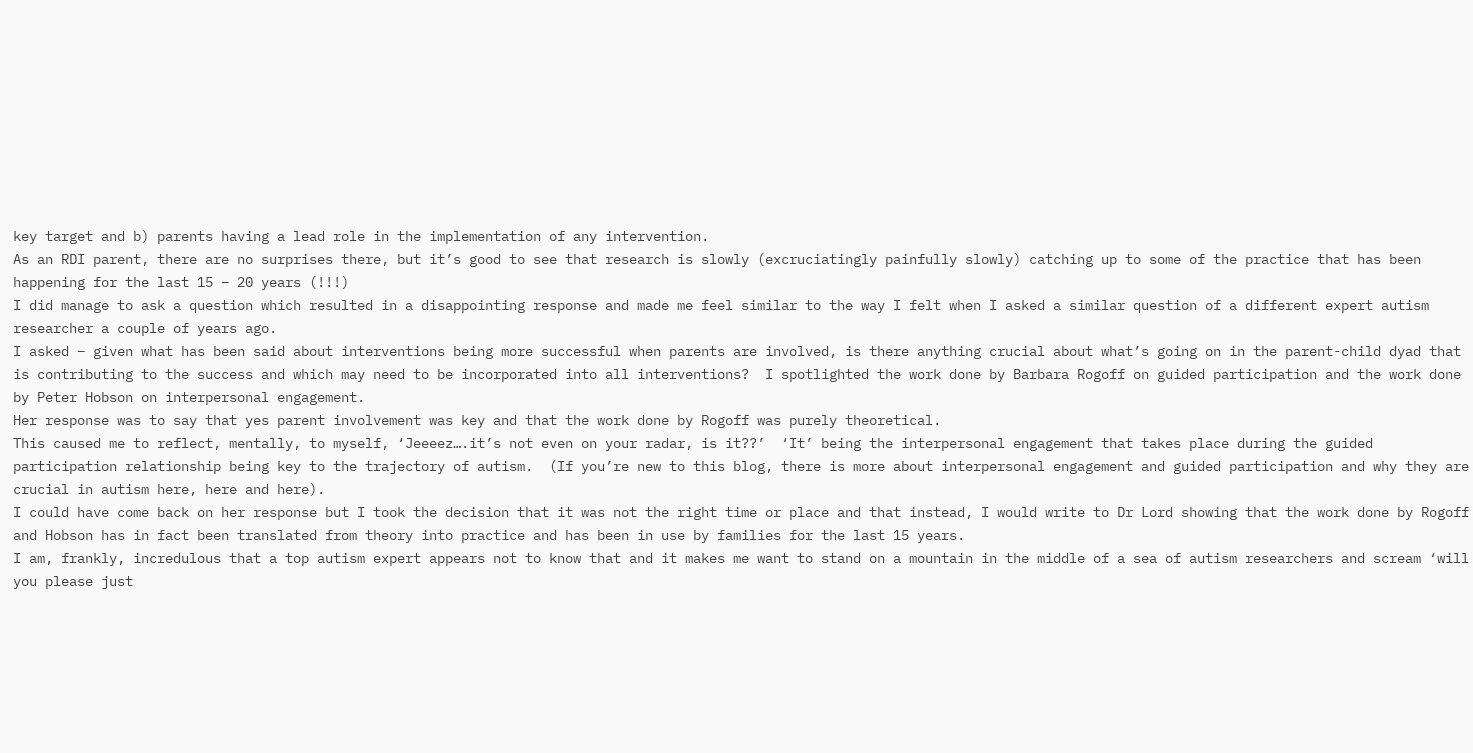key target and b) parents having a lead role in the implementation of any intervention.
As an RDI parent, there are no surprises there, but it’s good to see that research is slowly (excruciatingly painfully slowly) catching up to some of the practice that has been happening for the last 15 – 20 years (!!!)
I did manage to ask a question which resulted in a disappointing response and made me feel similar to the way I felt when I asked a similar question of a different expert autism researcher a couple of years ago.
I asked – given what has been said about interventions being more successful when parents are involved, is there anything crucial about what’s going on in the parent-child dyad that is contributing to the success and which may need to be incorporated into all interventions?  I spotlighted the work done by Barbara Rogoff on guided participation and the work done by Peter Hobson on interpersonal engagement.
Her response was to say that yes parent involvement was key and that the work done by Rogoff was purely theoretical.
This caused me to reflect, mentally, to myself, ‘Jeeeez….it’s not even on your radar, is it??’  ‘It’ being the interpersonal engagement that takes place during the guided participation relationship being key to the trajectory of autism.  (If you’re new to this blog, there is more about interpersonal engagement and guided participation and why they are crucial in autism here, here and here).
I could have come back on her response but I took the decision that it was not the right time or place and that instead, I would write to Dr Lord showing that the work done by Rogoff and Hobson has in fact been translated from theory into practice and has been in use by families for the last 15 years.
I am, frankly, incredulous that a top autism expert appears not to know that and it makes me want to stand on a mountain in the middle of a sea of autism researchers and scream ‘will you please just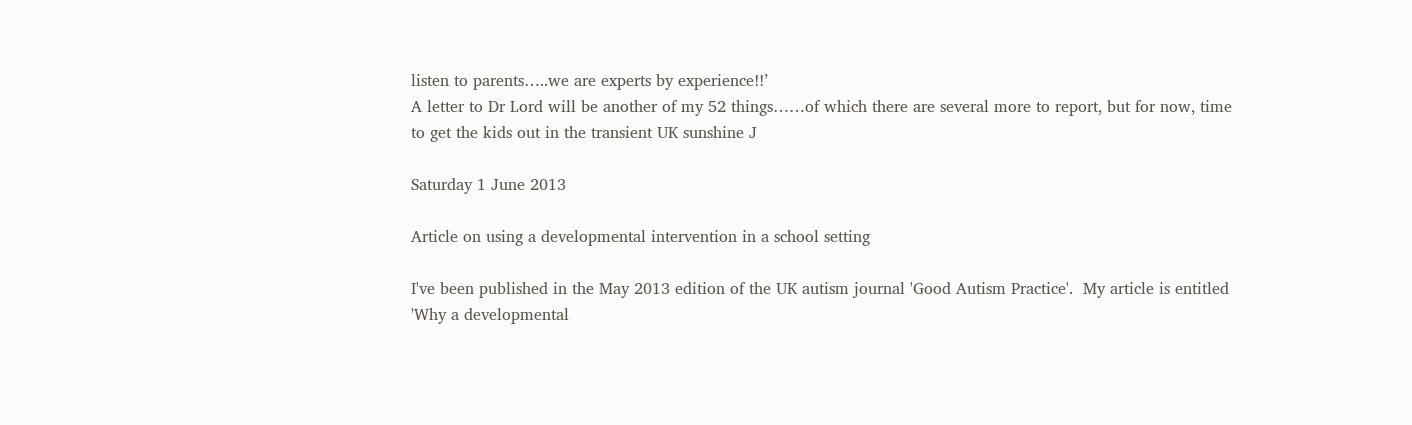listen to parents…..we are experts by experience!!’
A letter to Dr Lord will be another of my 52 things……of which there are several more to report, but for now, time to get the kids out in the transient UK sunshine J

Saturday 1 June 2013

Article on using a developmental intervention in a school setting

I've been published in the May 2013 edition of the UK autism journal 'Good Autism Practice'.  My article is entitled 'Why a developmental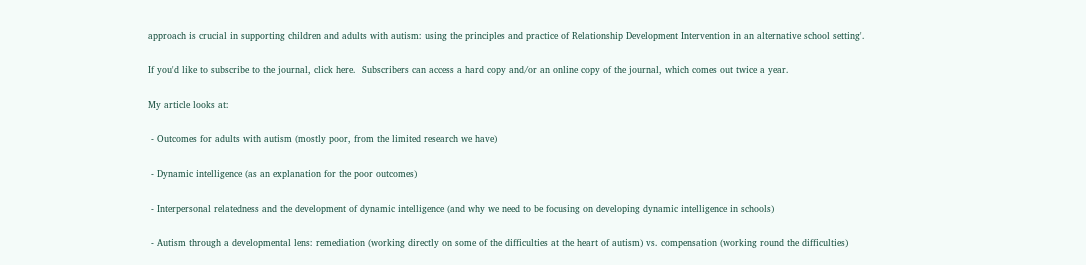approach is crucial in supporting children and adults with autism: using the principles and practice of Relationship Development Intervention in an alternative school setting'.

If you'd like to subscribe to the journal, click here.  Subscribers can access a hard copy and/or an online copy of the journal, which comes out twice a year.

My article looks at:

 - Outcomes for adults with autism (mostly poor, from the limited research we have)

 - Dynamic intelligence (as an explanation for the poor outcomes)

 - Interpersonal relatedness and the development of dynamic intelligence (and why we need to be focusing on developing dynamic intelligence in schools)

 - Autism through a developmental lens: remediation (working directly on some of the difficulties at the heart of autism) vs. compensation (working round the difficulties)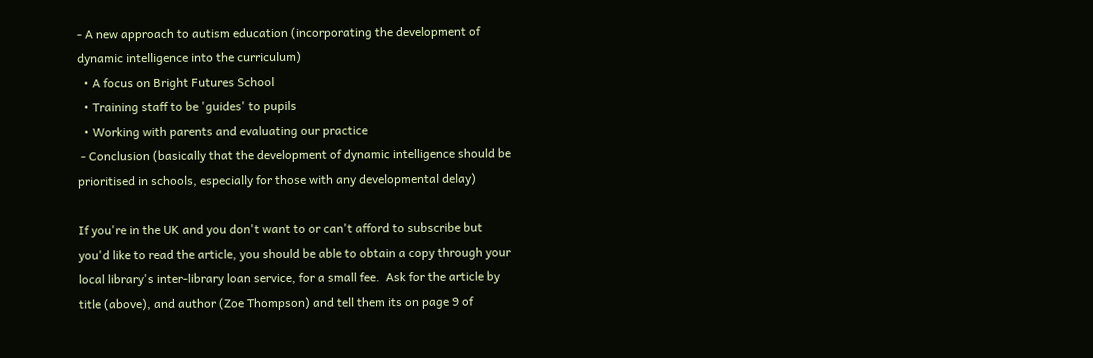- A new approach to autism education (incorporating the development of dynamic intelligence into the curriculum)
  • A focus on Bright Futures School
  • Training staff to be 'guides' to pupils
  • Working with parents and evaluating our practice
 - Conclusion (basically that the development of dynamic intelligence should be prioritised in schools, especially for those with any developmental delay)

If you're in the UK and you don't want to or can't afford to subscribe but you'd like to read the article, you should be able to obtain a copy through your local library's inter-library loan service, for a small fee.  Ask for the article by title (above), and author (Zoe Thompson) and tell them its on page 9 of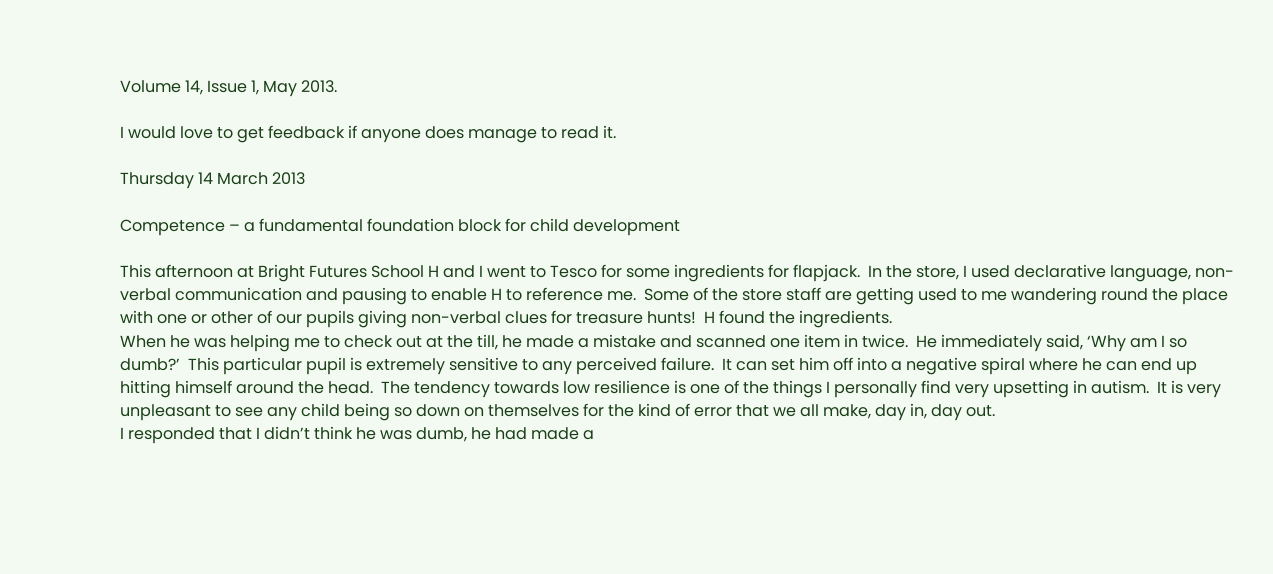Volume 14, Issue 1, May 2013.

I would love to get feedback if anyone does manage to read it.

Thursday 14 March 2013

Competence – a fundamental foundation block for child development

This afternoon at Bright Futures School H and I went to Tesco for some ingredients for flapjack.  In the store, I used declarative language, non-verbal communication and pausing to enable H to reference me.  Some of the store staff are getting used to me wandering round the place with one or other of our pupils giving non-verbal clues for treasure hunts!  H found the ingredients.
When he was helping me to check out at the till, he made a mistake and scanned one item in twice.  He immediately said, ‘Why am I so dumb?’  This particular pupil is extremely sensitive to any perceived failure.  It can set him off into a negative spiral where he can end up hitting himself around the head.  The tendency towards low resilience is one of the things I personally find very upsetting in autism.  It is very unpleasant to see any child being so down on themselves for the kind of error that we all make, day in, day out.
I responded that I didn’t think he was dumb, he had made a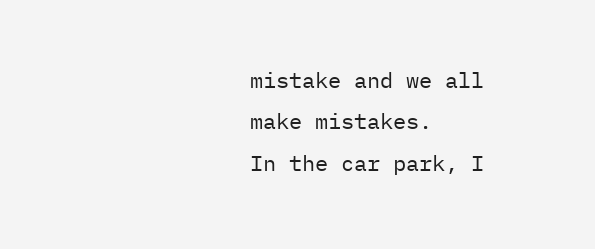mistake and we all make mistakes.
In the car park, I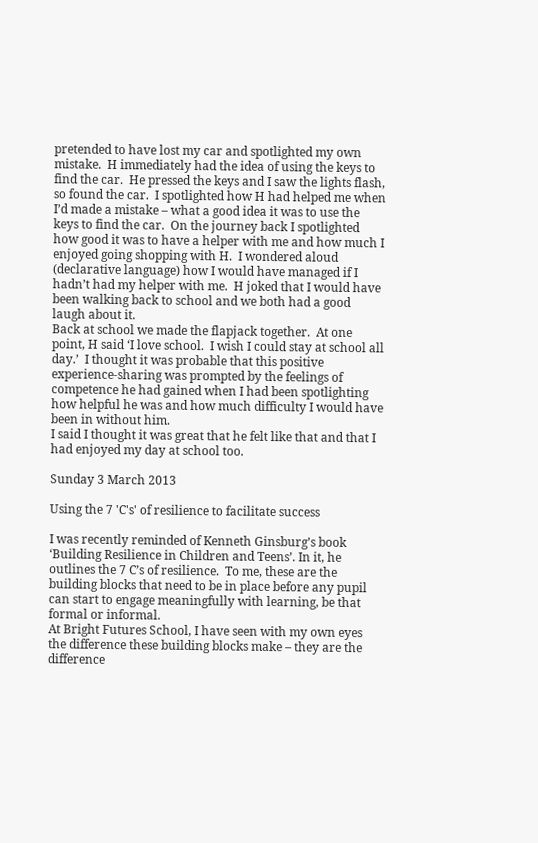pretended to have lost my car and spotlighted my own mistake.  H immediately had the idea of using the keys to find the car.  He pressed the keys and I saw the lights flash, so found the car.  I spotlighted how H had helped me when I’d made a mistake – what a good idea it was to use the keys to find the car.  On the journey back I spotlighted how good it was to have a helper with me and how much I enjoyed going shopping with H.  I wondered aloud (declarative language) how I would have managed if I hadn’t had my helper with me.  H joked that I would have been walking back to school and we both had a good laugh about it.
Back at school we made the flapjack together.  At one point, H said ‘I love school.  I wish I could stay at school all day.’  I thought it was probable that this positive experience-sharing was prompted by the feelings of competence he had gained when I had been spotlighting how helpful he was and how much difficulty I would have been in without him.
I said I thought it was great that he felt like that and that I had enjoyed my day at school too.

Sunday 3 March 2013

Using the 7 'C's' of resilience to facilitate success

I was recently reminded of Kenneth Ginsburg’s book ‘Building Resilience in Children and Teens’. In it, he outlines the 7 C’s of resilience.  To me, these are the building blocks that need to be in place before any pupil can start to engage meaningfully with learning, be that formal or informal.
At Bright Futures School, I have seen with my own eyes the difference these building blocks make – they are the difference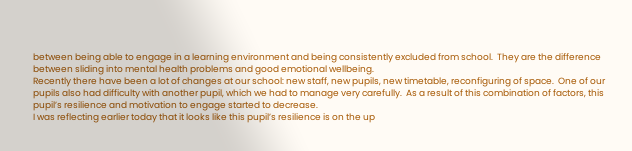between being able to engage in a learning environment and being consistently excluded from school.  They are the difference between sliding into mental health problems and good emotional wellbeing.
Recently there have been a lot of changes at our school: new staff, new pupils, new timetable, reconfiguring of space.  One of our pupils also had difficulty with another pupil, which we had to manage very carefully.  As a result of this combination of factors, this pupil’s resilience and motivation to engage started to decrease.
I was reflecting earlier today that it looks like this pupil’s resilience is on the up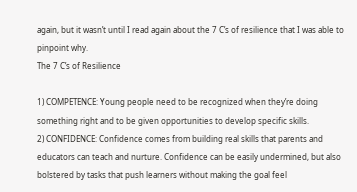again, but it wasn’t until I read again about the 7 C’s of resilience that I was able to pinpoint why.
The 7 C’s of Resilience

1) COMPETENCE: Young people need to be recognized when they’re doing something right and to be given opportunities to develop specific skills.
2) CONFIDENCE: Confidence comes from building real skills that parents and educators can teach and nurture. Confidence can be easily undermined, but also bolstered by tasks that push learners without making the goal feel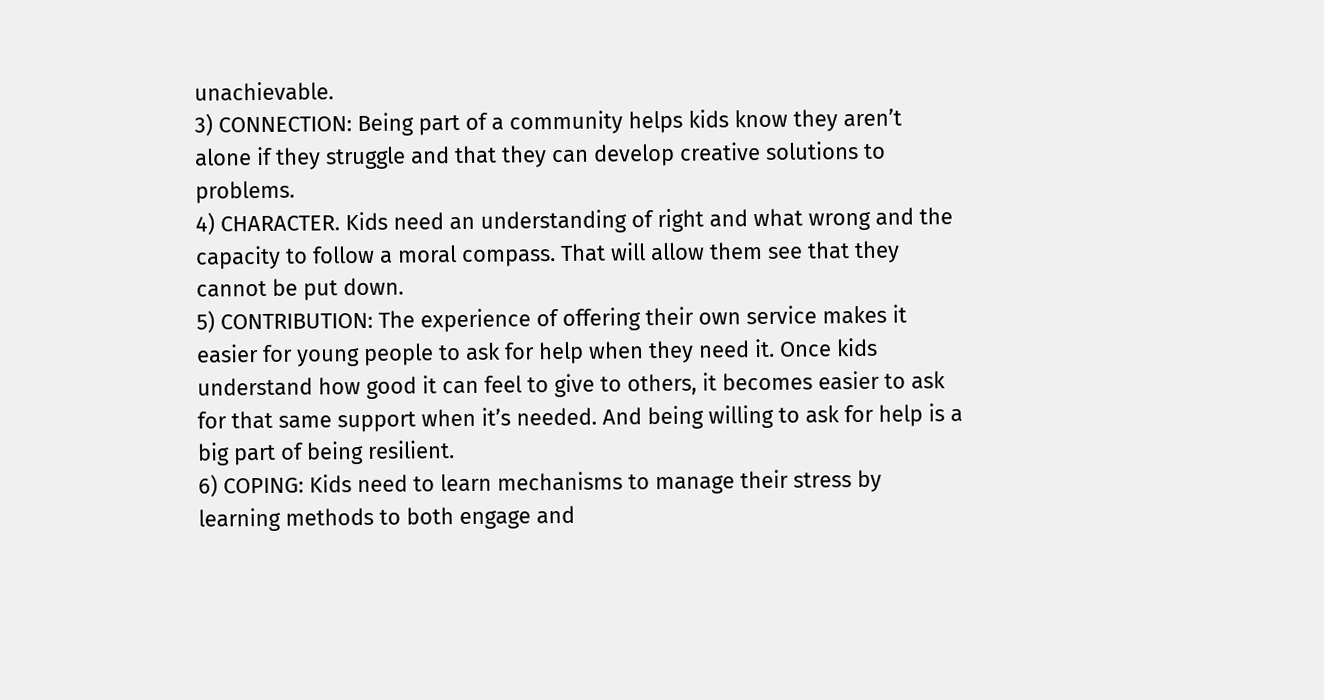unachievable.
3) CONNECTION: Being part of a community helps kids know they aren’t alone if they struggle and that they can develop creative solutions to problems.
4) CHARACTER. Kids need an understanding of right and what wrong and the capacity to follow a moral compass. That will allow them see that they cannot be put down.
5) CONTRIBUTION: The experience of offering their own service makes it easier for young people to ask for help when they need it. Once kids understand how good it can feel to give to others, it becomes easier to ask for that same support when it’s needed. And being willing to ask for help is a big part of being resilient.
6) COPING: Kids need to learn mechanisms to manage their stress by learning methods to both engage and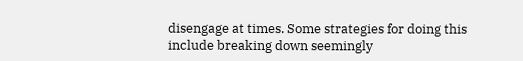disengage at times. Some strategies for doing this include breaking down seemingly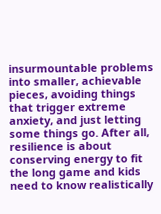insurmountable problems into smaller, achievable pieces, avoiding things that trigger extreme anxiety, and just letting some things go. After all, resilience is about conserving energy to fit the long game and kids need to know realistically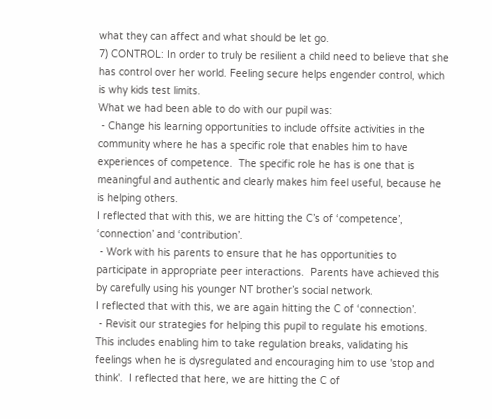what they can affect and what should be let go.
7) CONTROL: In order to truly be resilient a child need to believe that she has control over her world. Feeling secure helps engender control, which is why kids test limits.
What we had been able to do with our pupil was:
 - Change his learning opportunities to include offsite activities in the community where he has a specific role that enables him to have experiences of competence.  The specific role he has is one that is meaningful and authentic and clearly makes him feel useful, because he is helping others.
I reflected that with this, we are hitting the C’s of ‘competence’, ‘connection’ and ‘contribution’.
 - Work with his parents to ensure that he has opportunities to participate in appropriate peer interactions.  Parents have achieved this by carefully using his younger NT brother’s social network.
I reflected that with this, we are again hitting the C of ‘connection’.
 - Revisit our strategies for helping this pupil to regulate his emotions.
This includes enabling him to take regulation breaks, validating his feelings when he is dysregulated and encouraging him to use 'stop and think'.  I reflected that here, we are hitting the C of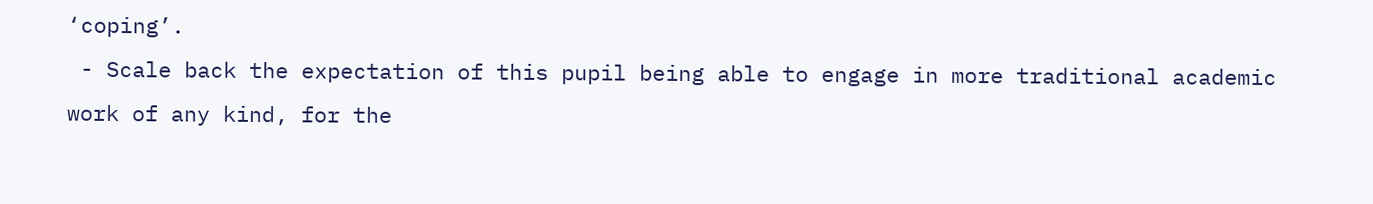‘coping’.
 - Scale back the expectation of this pupil being able to engage in more traditional academic work of any kind, for the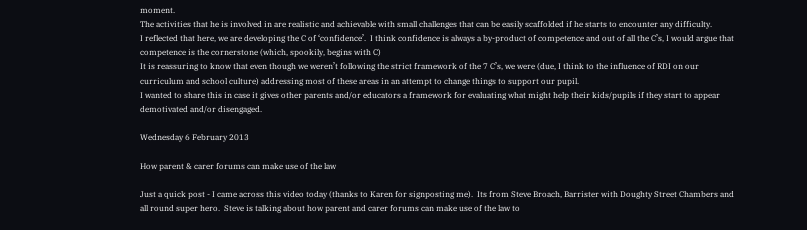moment.
The activities that he is involved in are realistic and achievable with small challenges that can be easily scaffolded if he starts to encounter any difficulty.
I reflected that here, we are developing the C of ‘confidence’.  I think confidence is always a by-product of competence and out of all the C’s, I would argue that competence is the cornerstone (which, spookily, begins with C)
It is reassuring to know that even though we weren’t following the strict framework of the 7 C’s, we were (due, I think to the influence of RDI on our curriculum and school culture) addressing most of these areas in an attempt to change things to support our pupil.
I wanted to share this in case it gives other parents and/or educators a framework for evaluating what might help their kids/pupils if they start to appear demotivated and/or disengaged.

Wednesday 6 February 2013

How parent & carer forums can make use of the law

Just a quick post - I came across this video today (thanks to Karen for signposting me).  Its from Steve Broach, Barrister with Doughty Street Chambers and all round super hero.  Steve is talking about how parent and carer forums can make use of the law to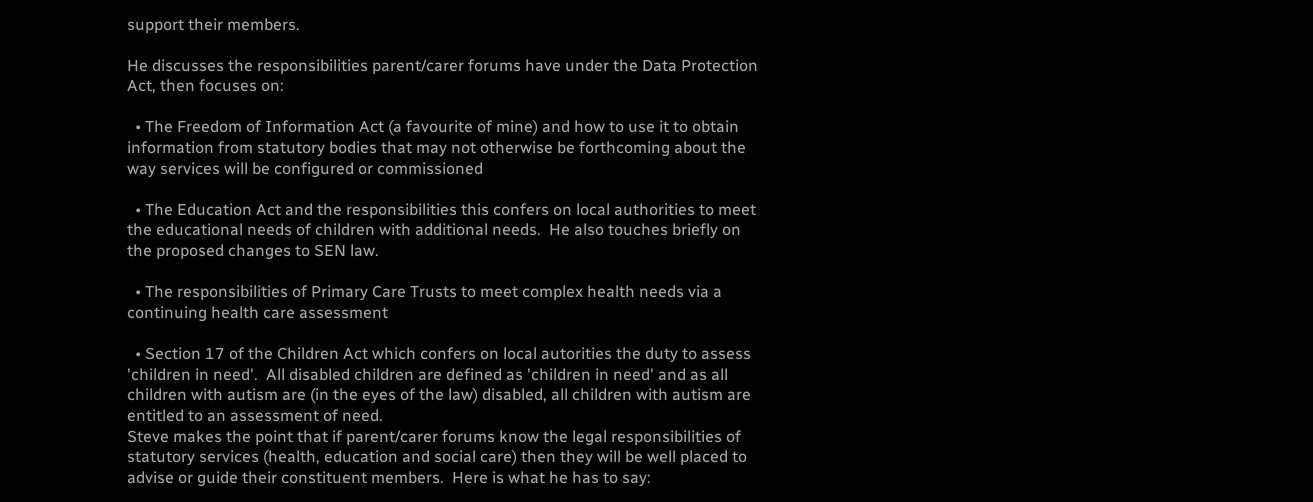support their members.

He discusses the responsibilities parent/carer forums have under the Data Protection Act, then focuses on:

  • The Freedom of Information Act (a favourite of mine) and how to use it to obtain information from statutory bodies that may not otherwise be forthcoming about the way services will be configured or commissioned

  • The Education Act and the responsibilities this confers on local authorities to meet the educational needs of children with additional needs.  He also touches briefly on the proposed changes to SEN law.

  • The responsibilities of Primary Care Trusts to meet complex health needs via a continuing health care assessment

  • Section 17 of the Children Act which confers on local autorities the duty to assess 'children in need'.  All disabled children are defined as 'children in need' and as all children with autism are (in the eyes of the law) disabled, all children with autism are entitled to an assessment of need.
Steve makes the point that if parent/carer forums know the legal responsibilities of statutory services (health, education and social care) then they will be well placed to advise or guide their constituent members.  Here is what he has to say: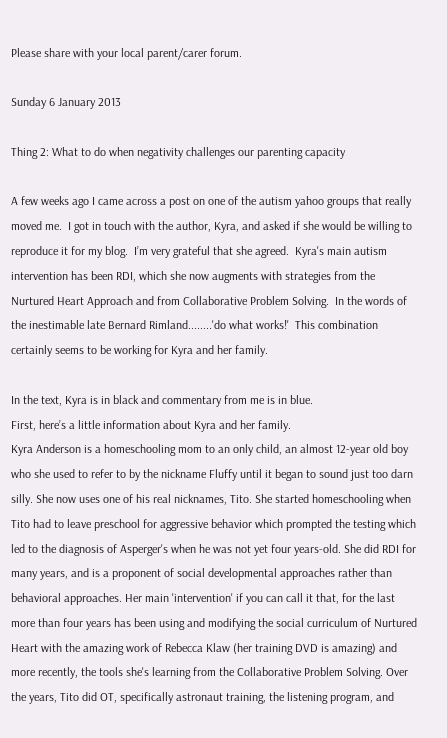Please share with your local parent/carer forum.

Sunday 6 January 2013

Thing 2: What to do when negativity challenges our parenting capacity

A few weeks ago I came across a post on one of the autism yahoo groups that really moved me.  I got in touch with the author, Kyra, and asked if she would be willing to reproduce it for my blog.  I’m very grateful that she agreed.  Kyra's main autism intervention has been RDI, which she now augments with strategies from the Nurtured Heart Approach and from Collaborative Problem Solving.  In the words of the inestimable late Bernard Rimland........'do what works!'  This combination certainly seems to be working for Kyra and her family.

In the text, Kyra is in black and commentary from me is in blue.
First, here’s a little information about Kyra and her family.
Kyra Anderson is a homeschooling mom to an only child, an almost 12-year old boy who she used to refer to by the nickname Fluffy until it began to sound just too darn silly. She now uses one of his real nicknames, Tito. She started homeschooling when Tito had to leave preschool for aggressive behavior which prompted the testing which led to the diagnosis of Asperger's when he was not yet four years-old. She did RDI for many years, and is a proponent of social developmental approaches rather than behavioral approaches. Her main 'intervention' if you can call it that, for the last more than four years has been using and modifying the social curriculum of Nurtured Heart with the amazing work of Rebecca Klaw (her training DVD is amazing) and more recently, the tools she's learning from the Collaborative Problem Solving. Over the years, Tito did OT, specifically astronaut training, the listening program, and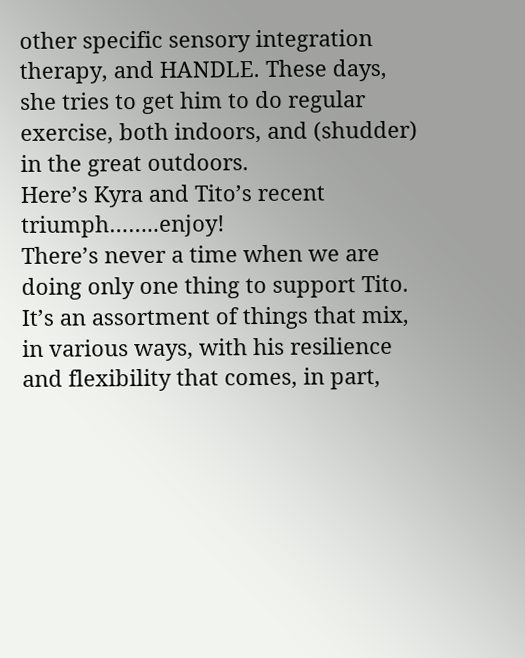other specific sensory integration therapy, and HANDLE. These days, she tries to get him to do regular exercise, both indoors, and (shudder) in the great outdoors.
Here’s Kyra and Tito’s recent triumph……..enjoy!
There’s never a time when we are doing only one thing to support Tito. It’s an assortment of things that mix, in various ways, with his resilience and flexibility that comes, in part,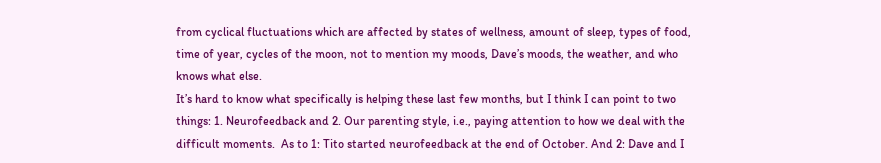from cyclical fluctuations which are affected by states of wellness, amount of sleep, types of food, time of year, cycles of the moon, not to mention my moods, Dave’s moods, the weather, and who knows what else.
It’s hard to know what specifically is helping these last few months, but I think I can point to two things: 1. Neurofeedback and 2. Our parenting style, i.e., paying attention to how we deal with the difficult moments.  As to 1: Tito started neurofeedback at the end of October. And 2: Dave and I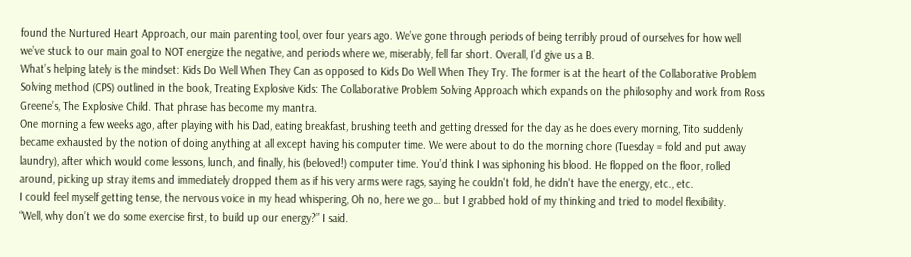found the Nurtured Heart Approach, our main parenting tool, over four years ago. We’ve gone through periods of being terribly proud of ourselves for how well we’ve stuck to our main goal to NOT energize the negative, and periods where we, miserably, fell far short. Overall, I’d give us a B.
What’s helping lately is the mindset: Kids Do Well When They Can as opposed to Kids Do Well When They Try. The former is at the heart of the Collaborative Problem Solving method (CPS) outlined in the book, Treating Explosive Kids: The Collaborative Problem Solving Approach which expands on the philosophy and work from Ross Greene’s, The Explosive Child. That phrase has become my mantra.
One morning a few weeks ago, after playing with his Dad, eating breakfast, brushing teeth and getting dressed for the day as he does every morning, Tito suddenly became exhausted by the notion of doing anything at all except having his computer time. We were about to do the morning chore (Tuesday = fold and put away laundry), after which would come lessons, lunch, and finally, his (beloved!) computer time. You’d think I was siphoning his blood. He flopped on the floor, rolled around, picking up stray items and immediately dropped them as if his very arms were rags, saying he couldn't fold, he didn't have the energy, etc., etc.
I could feel myself getting tense, the nervous voice in my head whispering, Oh no, here we go… but I grabbed hold of my thinking and tried to model flexibility.
“Well, why don’t we do some exercise first, to build up our energy?” I said.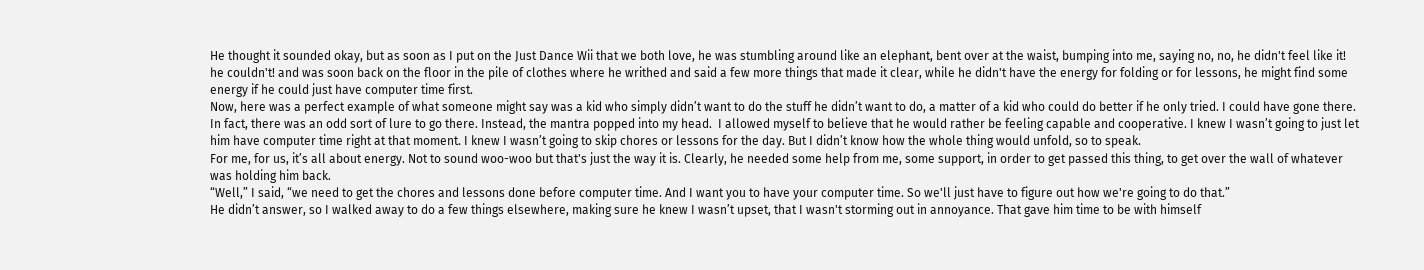He thought it sounded okay, but as soon as I put on the Just Dance Wii that we both love, he was stumbling around like an elephant, bent over at the waist, bumping into me, saying no, no, he didn't feel like it! he couldn't! and was soon back on the floor in the pile of clothes where he writhed and said a few more things that made it clear, while he didn't have the energy for folding or for lessons, he might find some energy if he could just have computer time first.
Now, here was a perfect example of what someone might say was a kid who simply didn’t want to do the stuff he didn’t want to do, a matter of a kid who could do better if he only tried. I could have gone there. In fact, there was an odd sort of lure to go there. Instead, the mantra popped into my head.  I allowed myself to believe that he would rather be feeling capable and cooperative. I knew I wasn’t going to just let him have computer time right at that moment. I knew I wasn’t going to skip chores or lessons for the day. But I didn’t know how the whole thing would unfold, so to speak.
For me, for us, it’s all about energy. Not to sound woo-woo but that's just the way it is. Clearly, he needed some help from me, some support, in order to get passed this thing, to get over the wall of whatever was holding him back.
“Well,” I said, “we need to get the chores and lessons done before computer time. And I want you to have your computer time. So we'll just have to figure out how we're going to do that.”
He didn’t answer, so I walked away to do a few things elsewhere, making sure he knew I wasn’t upset, that I wasn't storming out in annoyance. That gave him time to be with himself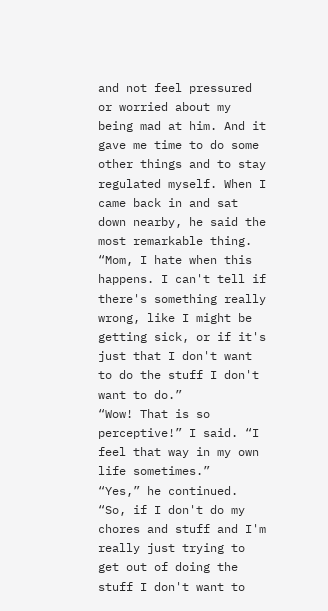and not feel pressured or worried about my being mad at him. And it gave me time to do some other things and to stay regulated myself. When I came back in and sat down nearby, he said the most remarkable thing.
“Mom, I hate when this happens. I can't tell if there's something really wrong, like I might be getting sick, or if it's just that I don't want to do the stuff I don't want to do.”
“Wow! That is so perceptive!” I said. “I feel that way in my own life sometimes.”
“Yes,” he continued. “So, if I don't do my chores and stuff and I'm really just trying to get out of doing the stuff I don't want to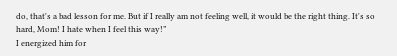do, that's a bad lesson for me. But if I really am not feeling well, it would be the right thing. It's so hard, Mom! I hate when I feel this way!”
I energized him for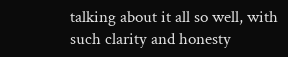talking about it all so well, with such clarity and honesty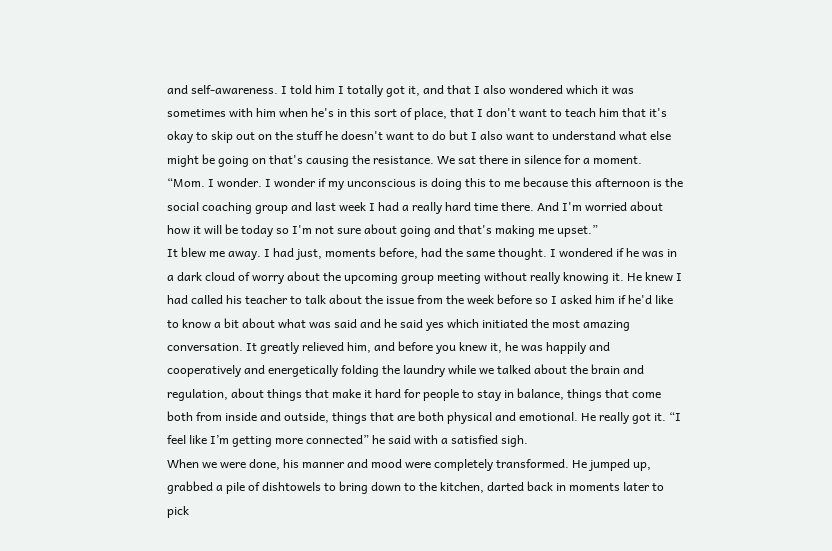and self-awareness. I told him I totally got it, and that I also wondered which it was sometimes with him when he's in this sort of place, that I don't want to teach him that it's okay to skip out on the stuff he doesn't want to do but I also want to understand what else might be going on that's causing the resistance. We sat there in silence for a moment.
“Mom. I wonder. I wonder if my unconscious is doing this to me because this afternoon is the social coaching group and last week I had a really hard time there. And I'm worried about how it will be today so I'm not sure about going and that's making me upset.”
It blew me away. I had just, moments before, had the same thought. I wondered if he was in a dark cloud of worry about the upcoming group meeting without really knowing it. He knew I had called his teacher to talk about the issue from the week before so I asked him if he'd like to know a bit about what was said and he said yes which initiated the most amazing conversation. It greatly relieved him, and before you knew it, he was happily and cooperatively and energetically folding the laundry while we talked about the brain and regulation, about things that make it hard for people to stay in balance, things that come both from inside and outside, things that are both physical and emotional. He really got it. “I feel like I’m getting more connected” he said with a satisfied sigh.
When we were done, his manner and mood were completely transformed. He jumped up, grabbed a pile of dishtowels to bring down to the kitchen, darted back in moments later to pick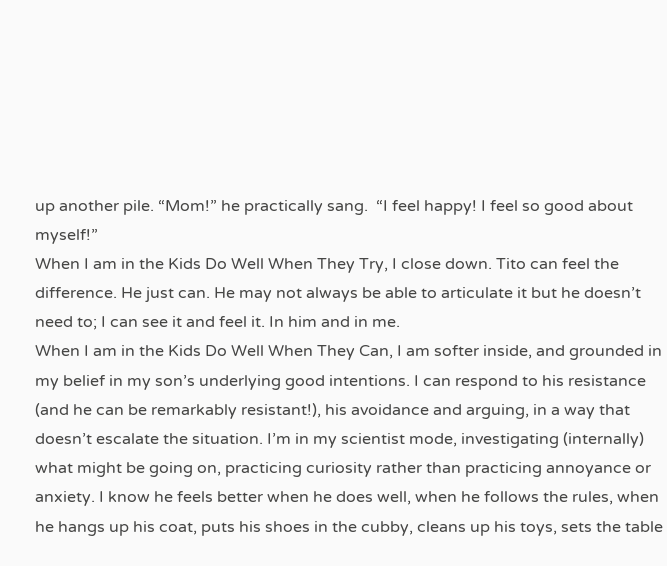up another pile. “Mom!” he practically sang.  “I feel happy! I feel so good about myself!”
When I am in the Kids Do Well When They Try, I close down. Tito can feel the difference. He just can. He may not always be able to articulate it but he doesn’t need to; I can see it and feel it. In him and in me.
When I am in the Kids Do Well When They Can, I am softer inside, and grounded in my belief in my son’s underlying good intentions. I can respond to his resistance (and he can be remarkably resistant!), his avoidance and arguing, in a way that doesn’t escalate the situation. I’m in my scientist mode, investigating (internally) what might be going on, practicing curiosity rather than practicing annoyance or anxiety. I know he feels better when he does well, when he follows the rules, when he hangs up his coat, puts his shoes in the cubby, cleans up his toys, sets the table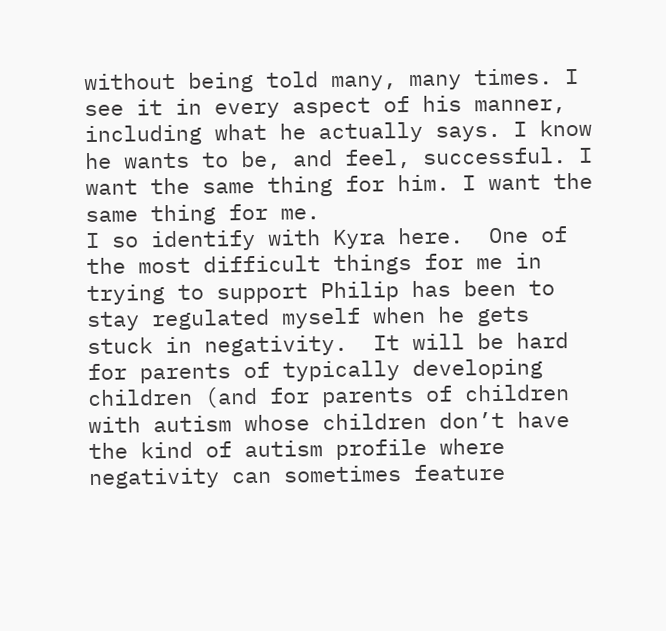without being told many, many times. I see it in every aspect of his manner, including what he actually says. I know he wants to be, and feel, successful. I want the same thing for him. I want the same thing for me.
I so identify with Kyra here.  One of the most difficult things for me in trying to support Philip has been to stay regulated myself when he gets stuck in negativity.  It will be hard for parents of typically developing children (and for parents of children with autism whose children don’t have the kind of autism profile where negativity can sometimes feature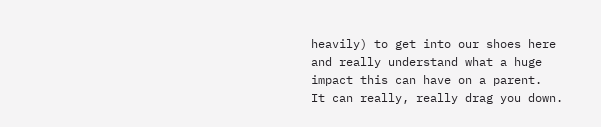heavily) to get into our shoes here and really understand what a huge impact this can have on a parent.  It can really, really drag you down.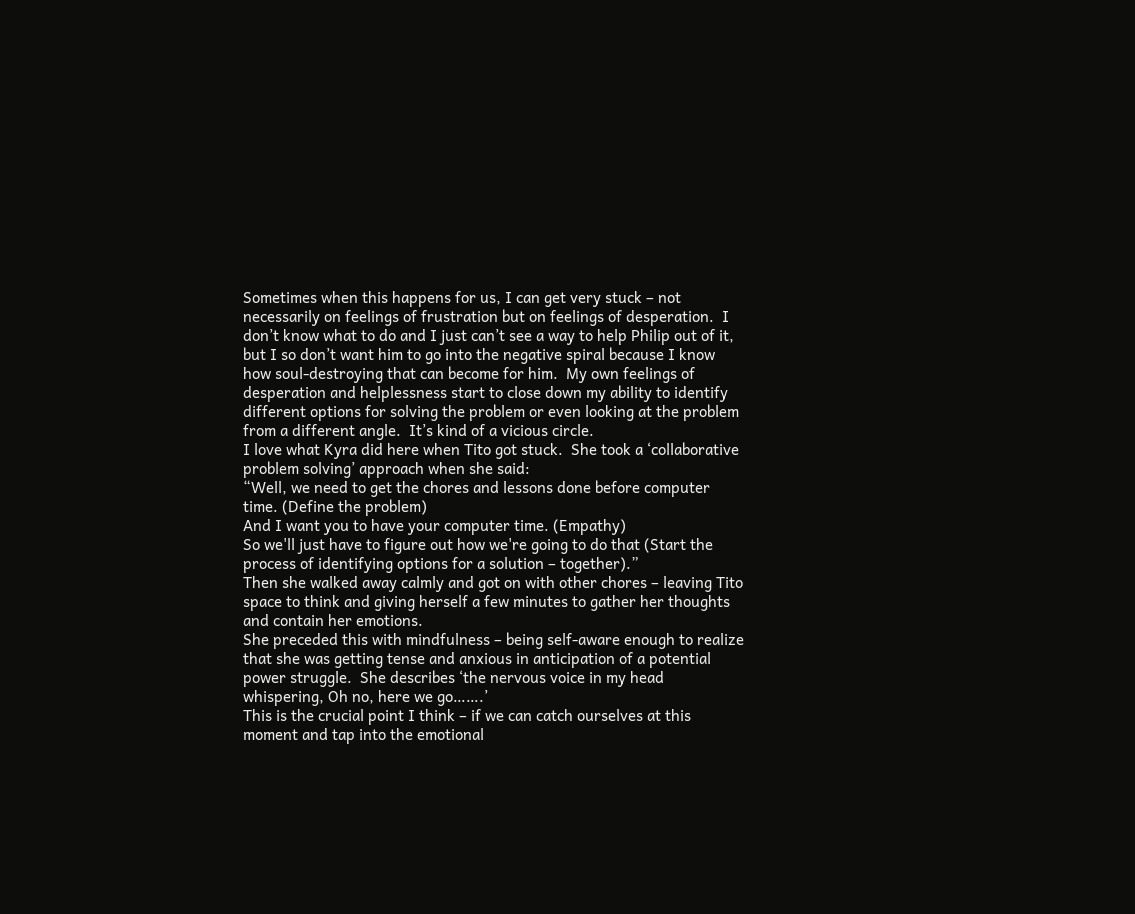Sometimes when this happens for us, I can get very stuck – not necessarily on feelings of frustration but on feelings of desperation.  I don’t know what to do and I just can’t see a way to help Philip out of it, but I so don’t want him to go into the negative spiral because I know how soul-destroying that can become for him.  My own feelings of desperation and helplessness start to close down my ability to identify different options for solving the problem or even looking at the problem from a different angle.  It’s kind of a vicious circle.
I love what Kyra did here when Tito got stuck.  She took a ‘collaborative problem solving’ approach when she said:
“Well, we need to get the chores and lessons done before computer time. (Define the problem)
And I want you to have your computer time. (Empathy)
So we'll just have to figure out how we're going to do that (Start the process of identifying options for a solution – together).”
Then she walked away calmly and got on with other chores – leaving Tito space to think and giving herself a few minutes to gather her thoughts and contain her emotions.
She preceded this with mindfulness – being self-aware enough to realize that she was getting tense and anxious in anticipation of a potential power struggle.  She describes ‘the nervous voice in my head whispering, Oh no, here we go…….’
This is the crucial point I think – if we can catch ourselves at this moment and tap into the emotional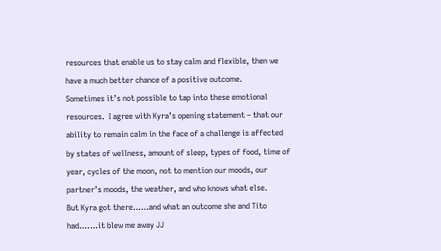resources that enable us to stay calm and flexible, then we have a much better chance of a positive outcome.
Sometimes it’s not possible to tap into these emotional resources.  I agree with Kyra’s opening statement – that our ability to remain calm in the face of a challenge is affected by states of wellness, amount of sleep, types of food, time of year, cycles of the moon, not to mention our moods, our partner’s moods, the weather, and who knows what else.
But Kyra got there……and what an outcome she and Tito had….…it blew me away JJ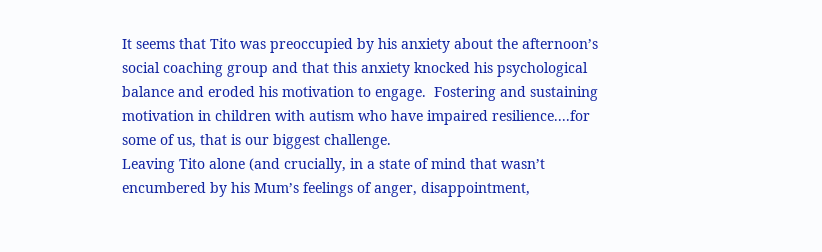It seems that Tito was preoccupied by his anxiety about the afternoon’s social coaching group and that this anxiety knocked his psychological balance and eroded his motivation to engage.  Fostering and sustaining motivation in children with autism who have impaired resilience....for some of us, that is our biggest challenge.
Leaving Tito alone (and crucially, in a state of mind that wasn’t encumbered by his Mum’s feelings of anger, disappointment,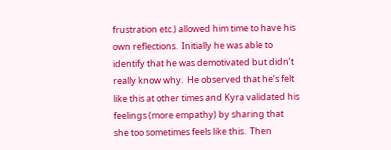frustration etc.) allowed him time to have his own reflections.  Initially he was able to identify that he was demotivated but didn’t really know why.  He observed that he’s felt like this at other times and Kyra validated his feelings (more empathy) by sharing that she too sometimes feels like this.  Then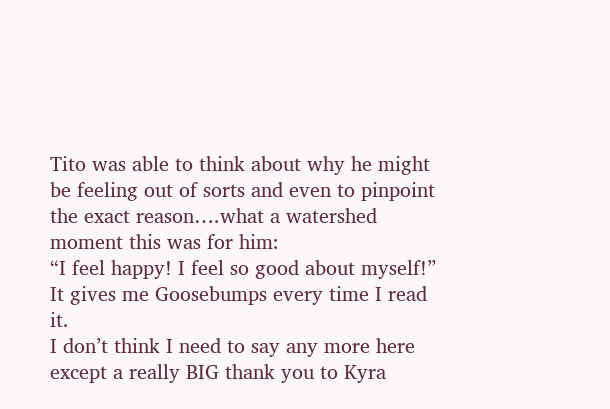Tito was able to think about why he might be feeling out of sorts and even to pinpoint the exact reason….what a watershed moment this was for him:
“I feel happy! I feel so good about myself!”  It gives me Goosebumps every time I read it.
I don’t think I need to say any more here except a really BIG thank you to Kyra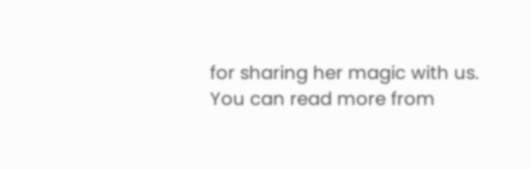for sharing her magic with us.
You can read more from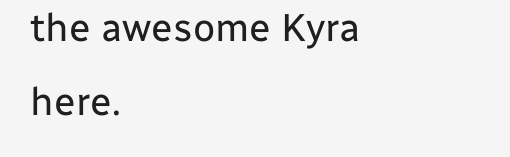the awesome Kyra here.